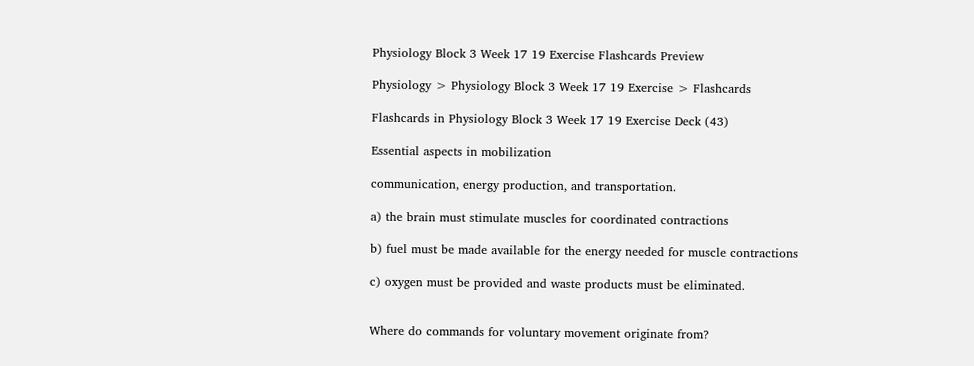Physiology Block 3 Week 17 19 Exercise Flashcards Preview

Physiology > Physiology Block 3 Week 17 19 Exercise > Flashcards

Flashcards in Physiology Block 3 Week 17 19 Exercise Deck (43)

Essential aspects in mobilization

communication, energy production, and transportation.

a) the brain must stimulate muscles for coordinated contractions

b) fuel must be made available for the energy needed for muscle contractions

c) oxygen must be provided and waste products must be eliminated.


Where do commands for voluntary movement originate from?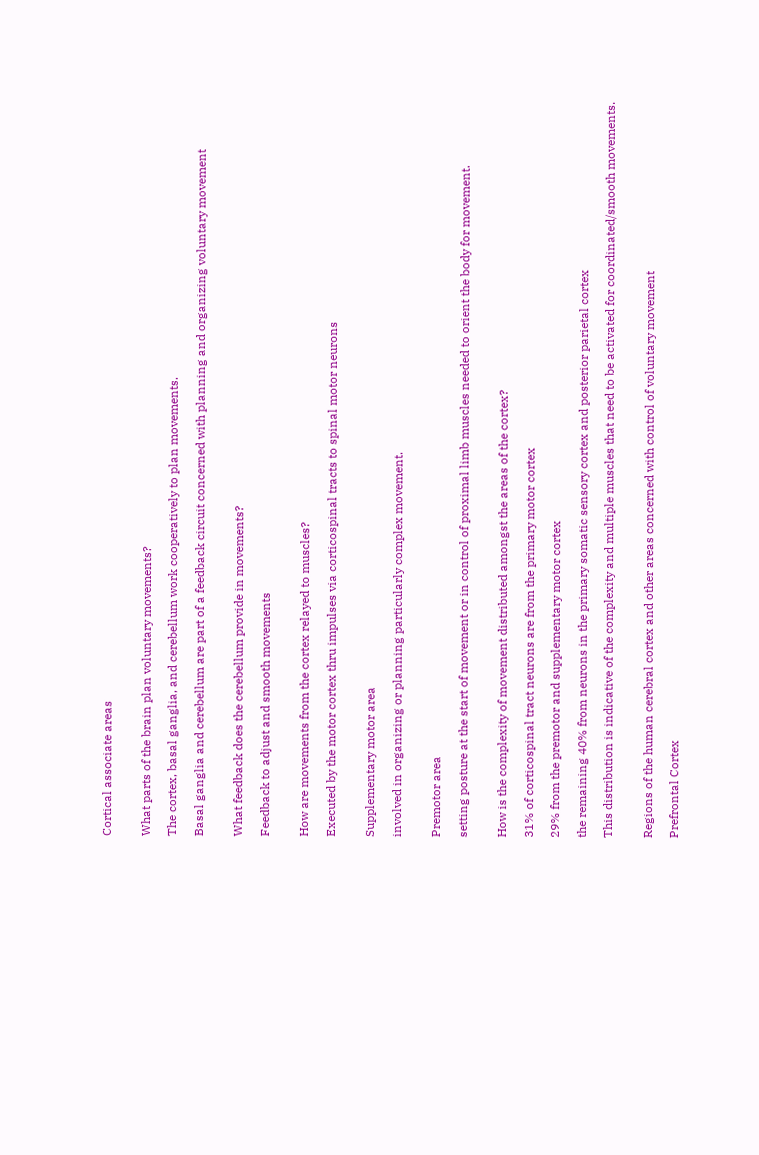Cortical associate areas


What parts of the brain plan voluntary movements?

The cortex, basal ganglia, and cerebellum work cooperatively to plan movements.

Basal ganglia and cerebellum are part of a feedback circuit concerned with planning and organizing voluntary movement


What feedback does the cerebellum provide in movements?

Feedback to adjust and smooth movements


How are movements from the cortex relayed to muscles?

Executed by the motor cortex thru impulses via corticospinal tracts to spinal motor neurons


Supplementary motor area

involved in organizing or planning particularly complex movement.


Premotor area

setting posture at the start of movement or in control of proximal limb muscles needed to orient the body for movement.


How is the complexity of movement distributed amongst the areas of the cortex?

31% of corticospinal tract neurons are from the primary motor cortex

29% from the premotor and supplementary motor cortex

the remaining 40% from neurons in the primary somatic sensory cortex and posterior parietal cortex

This distribution is indicative of the complexity and multiple muscles that need to be activated for coordinated/smooth movements.


Regions of the human cerebral cortex and other areas concerned with control of voluntary movement

Prefrontal Cortex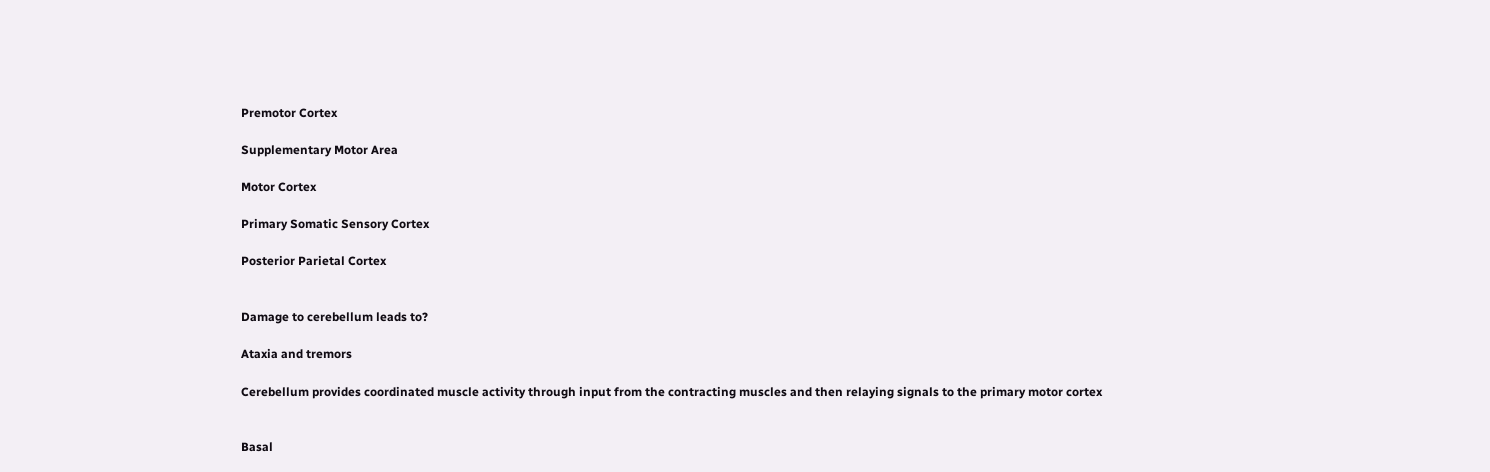Premotor Cortex

Supplementary Motor Area

Motor Cortex

Primary Somatic Sensory Cortex

Posterior Parietal Cortex


Damage to cerebellum leads to?

Ataxia and tremors

Cerebellum provides coordinated muscle activity through input from the contracting muscles and then relaying signals to the primary motor cortex


Basal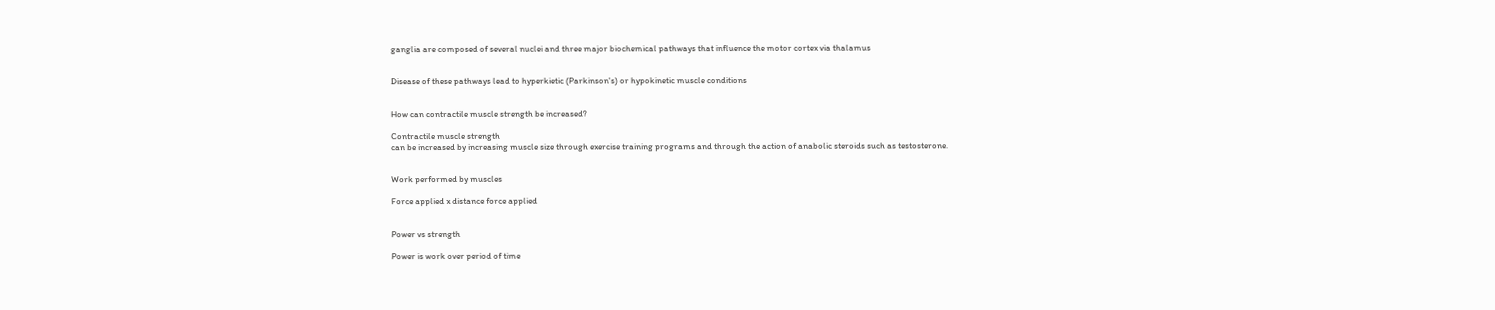ganglia are composed of several nuclei and three major biochemical pathways that influence the motor cortex via thalamus


Disease of these pathways lead to hyperkietic (Parkinson's) or hypokinetic muscle conditions


How can contractile muscle strength be increased?

Contractile muscle strength
can be increased by increasing muscle size through exercise training programs and through the action of anabolic steroids such as testosterone.


Work performed by muscles

Force applied x distance force applied


Power vs strength

Power is work over period of time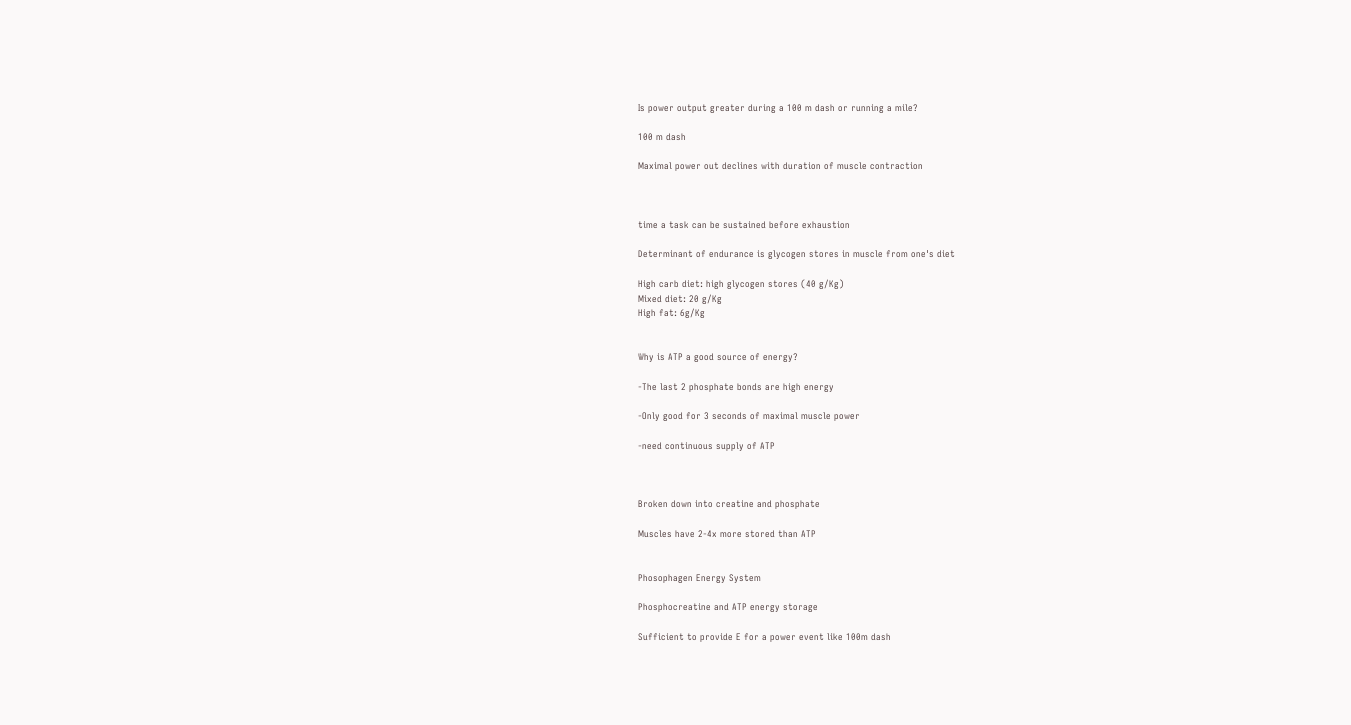Is power output greater during a 100 m dash or running a mile?

100 m dash

Maximal power out declines with duration of muscle contraction



time a task can be sustained before exhaustion

Determinant of endurance is glycogen stores in muscle from one's diet

High carb diet: high glycogen stores (40 g/Kg)
Mixed diet: 20 g/Kg
High fat: 6g/Kg


Why is ATP a good source of energy?

-The last 2 phosphate bonds are high energy

-Only good for 3 seconds of maximal muscle power

-need continuous supply of ATP



Broken down into creatine and phosphate

Muscles have 2-4x more stored than ATP


Phosophagen Energy System

Phosphocreatine and ATP energy storage

Sufficient to provide E for a power event like 100m dash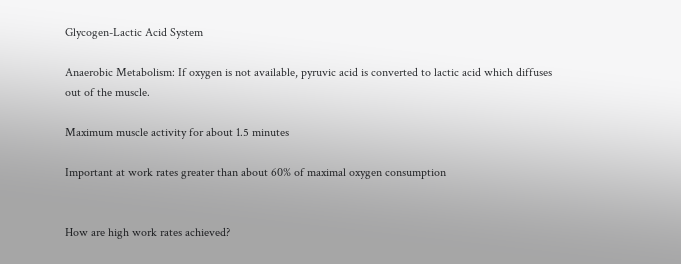Glycogen-Lactic Acid System

Anaerobic Metabolism: If oxygen is not available, pyruvic acid is converted to lactic acid which diffuses out of the muscle.

Maximum muscle activity for about 1.5 minutes

Important at work rates greater than about 60% of maximal oxygen consumption


How are high work rates achieved?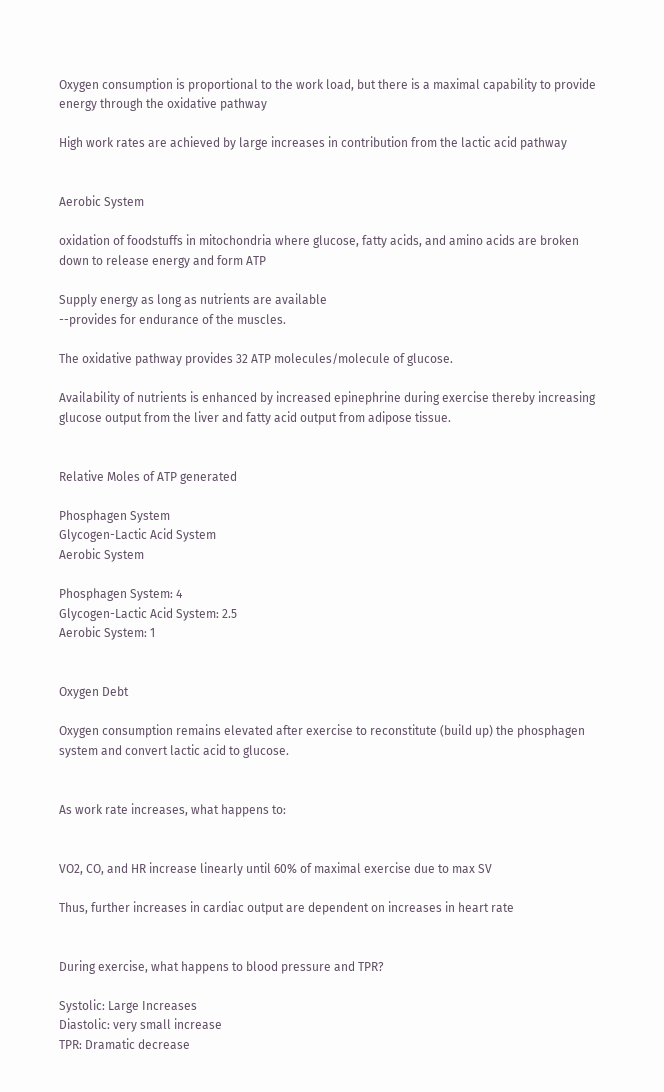Oxygen consumption is proportional to the work load, but there is a maximal capability to provide energy through the oxidative pathway

High work rates are achieved by large increases in contribution from the lactic acid pathway


Aerobic System

oxidation of foodstuffs in mitochondria where glucose, fatty acids, and amino acids are broken down to release energy and form ATP

Supply energy as long as nutrients are available
--provides for endurance of the muscles.

The oxidative pathway provides 32 ATP molecules/molecule of glucose.

Availability of nutrients is enhanced by increased epinephrine during exercise thereby increasing glucose output from the liver and fatty acid output from adipose tissue.


Relative Moles of ATP generated

Phosphagen System
Glycogen-Lactic Acid System
Aerobic System

Phosphagen System: 4
Glycogen-Lactic Acid System: 2.5
Aerobic System: 1


Oxygen Debt

Oxygen consumption remains elevated after exercise to reconstitute (build up) the phosphagen system and convert lactic acid to glucose.


As work rate increases, what happens to:


VO2, CO, and HR increase linearly until 60% of maximal exercise due to max SV

Thus, further increases in cardiac output are dependent on increases in heart rate


During exercise, what happens to blood pressure and TPR?

Systolic: Large Increases
Diastolic: very small increase
TPR: Dramatic decrease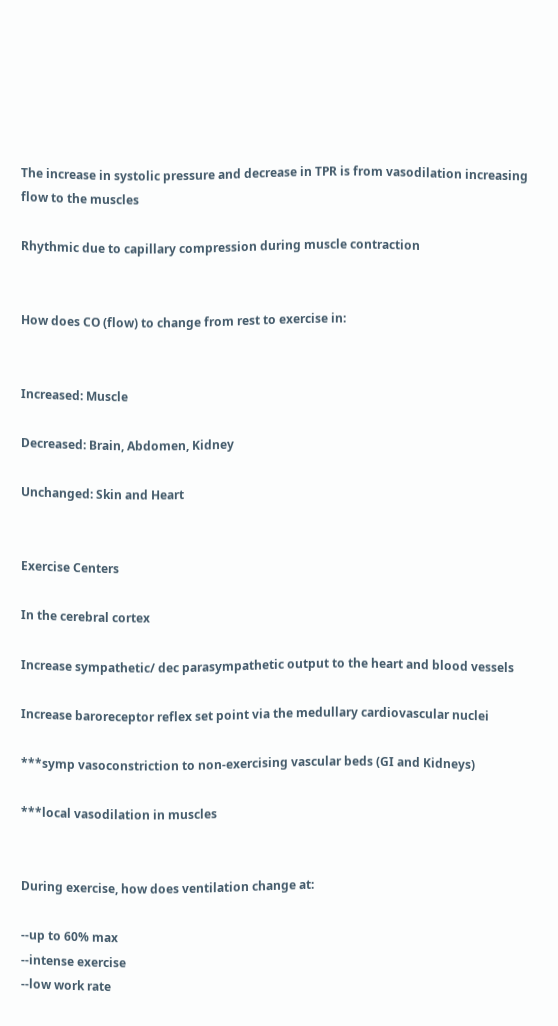The increase in systolic pressure and decrease in TPR is from vasodilation increasing flow to the muscles

Rhythmic due to capillary compression during muscle contraction


How does CO (flow) to change from rest to exercise in:


Increased: Muscle

Decreased: Brain, Abdomen, Kidney

Unchanged: Skin and Heart


Exercise Centers

In the cerebral cortex

Increase sympathetic/ dec parasympathetic output to the heart and blood vessels

Increase baroreceptor reflex set point via the medullary cardiovascular nuclei

***symp vasoconstriction to non-exercising vascular beds (GI and Kidneys)

***local vasodilation in muscles


During exercise, how does ventilation change at:

--up to 60% max
--intense exercise
--low work rate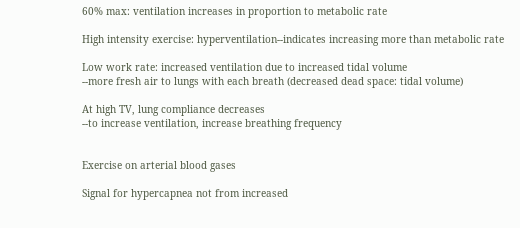60% max: ventilation increases in proportion to metabolic rate

High intensity exercise: hyperventilation--indicates increasing more than metabolic rate

Low work rate: increased ventilation due to increased tidal volume
--more fresh air to lungs with each breath (decreased dead space: tidal volume)

At high TV, lung compliance decreases
--to increase ventilation, increase breathing frequency


Exercise on arterial blood gases

Signal for hypercapnea not from increased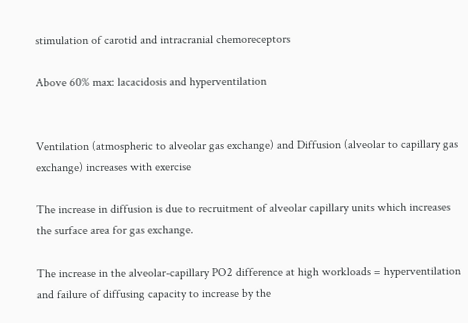stimulation of carotid and intracranial chemoreceptors

Above 60% max: lacacidosis and hyperventilation


Ventilation (atmospheric to alveolar gas exchange) and Diffusion (alveolar to capillary gas exchange) increases with exercise

The increase in diffusion is due to recruitment of alveolar capillary units which increases the surface area for gas exchange.

The increase in the alveolar-capillary PO2 difference at high workloads = hyperventilation and failure of diffusing capacity to increase by the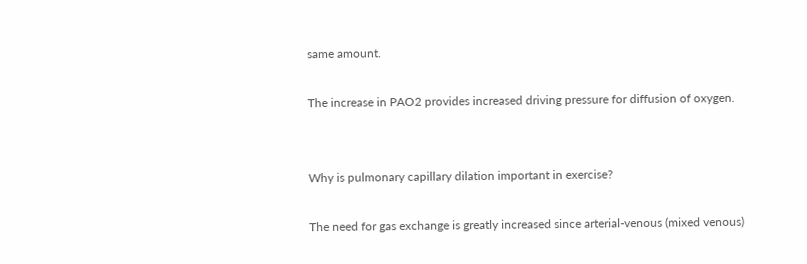same amount.

The increase in PAO2 provides increased driving pressure for diffusion of oxygen.


Why is pulmonary capillary dilation important in exercise?

The need for gas exchange is greatly increased since arterial-venous (mixed venous)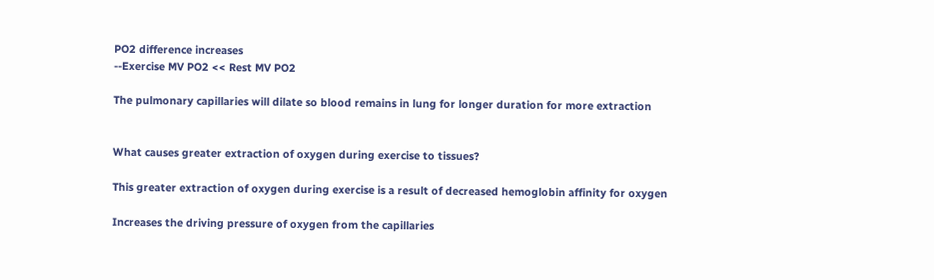PO2 difference increases
--Exercise MV PO2 << Rest MV PO2

The pulmonary capillaries will dilate so blood remains in lung for longer duration for more extraction


What causes greater extraction of oxygen during exercise to tissues?

This greater extraction of oxygen during exercise is a result of decreased hemoglobin affinity for oxygen

Increases the driving pressure of oxygen from the capillaries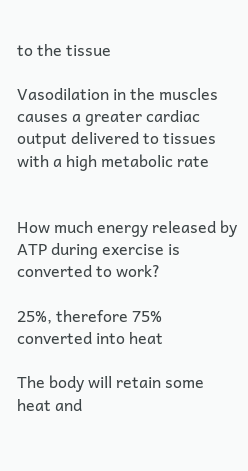to the tissue

Vasodilation in the muscles causes a greater cardiac output delivered to tissues with a high metabolic rate


How much energy released by ATP during exercise is converted to work?

25%, therefore 75% converted into heat

The body will retain some heat and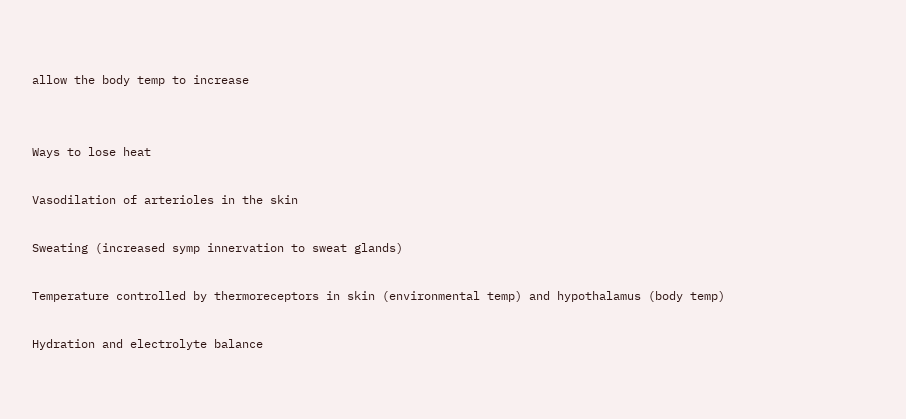allow the body temp to increase


Ways to lose heat

Vasodilation of arterioles in the skin

Sweating (increased symp innervation to sweat glands)

Temperature controlled by thermoreceptors in skin (environmental temp) and hypothalamus (body temp)

Hydration and electrolyte balance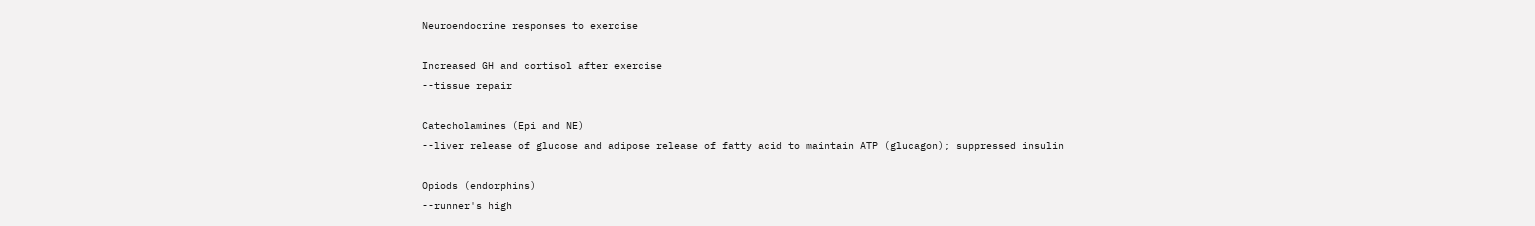Neuroendocrine responses to exercise

Increased GH and cortisol after exercise
--tissue repair

Catecholamines (Epi and NE)
--liver release of glucose and adipose release of fatty acid to maintain ATP (glucagon); suppressed insulin

Opiods (endorphins)
--runner's high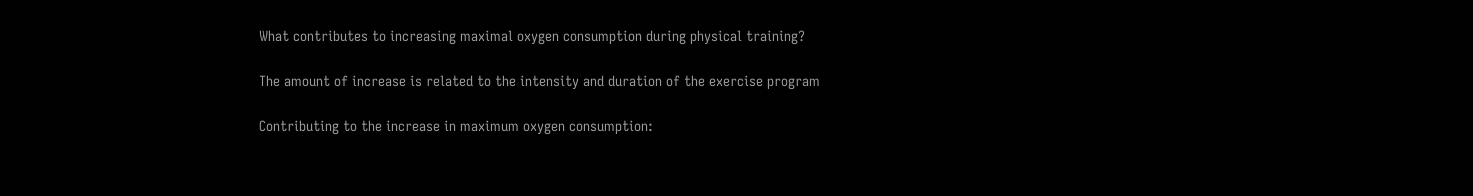What contributes to increasing maximal oxygen consumption during physical training?

The amount of increase is related to the intensity and duration of the exercise program

Contributing to the increase in maximum oxygen consumption: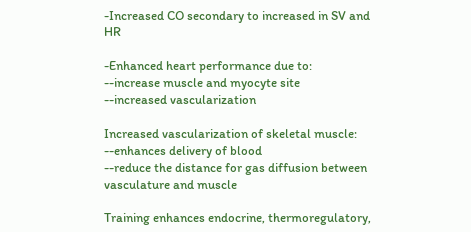-Increased CO secondary to increased in SV and HR

-Enhanced heart performance due to:
--increase muscle and myocyte site
--increased vascularization

Increased vascularization of skeletal muscle:
--enhances delivery of blood
--reduce the distance for gas diffusion between vasculature and muscle

Training enhances endocrine, thermoregulatory,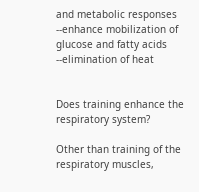and metabolic responses
--enhance mobilization of glucose and fatty acids
--elimination of heat


Does training enhance the respiratory system?

Other than training of the respiratory muscles,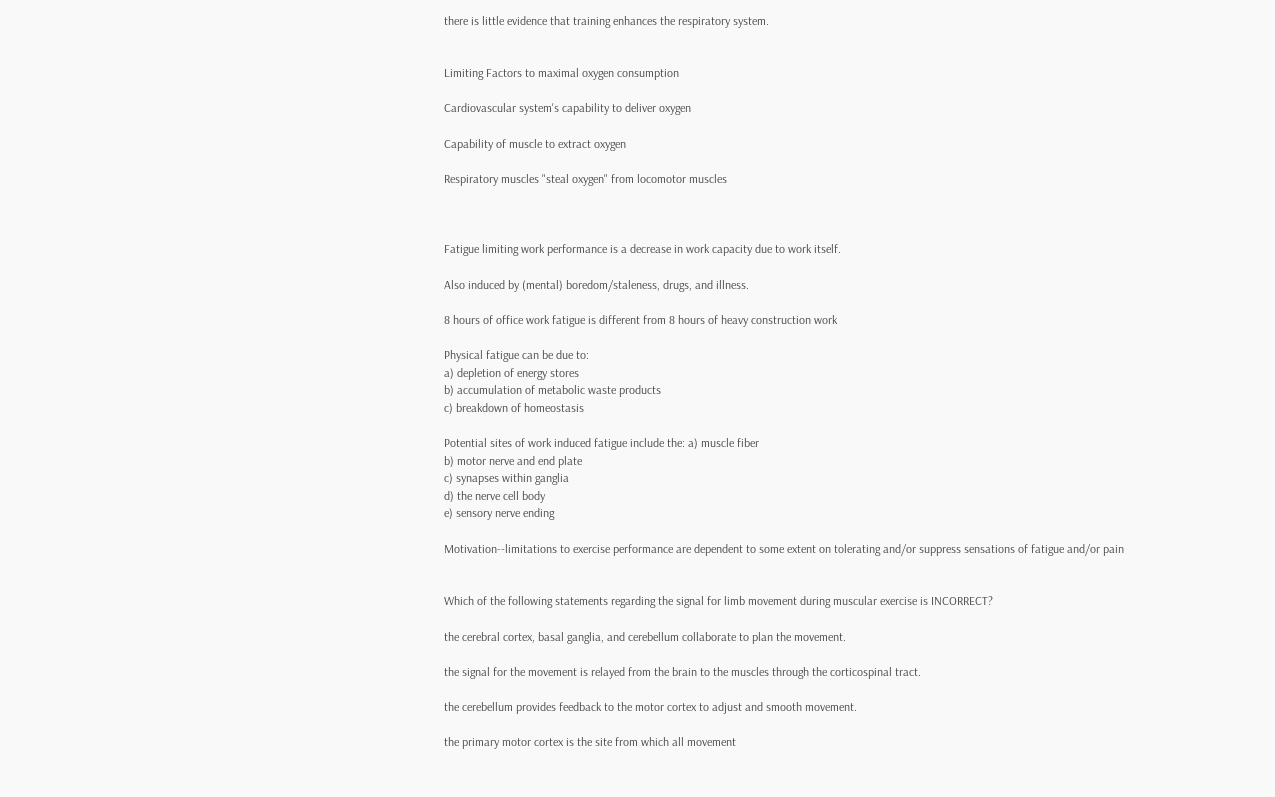there is little evidence that training enhances the respiratory system.


Limiting Factors to maximal oxygen consumption

Cardiovascular system's capability to deliver oxygen

Capability of muscle to extract oxygen

Respiratory muscles "steal oxygen" from locomotor muscles



Fatigue limiting work performance is a decrease in work capacity due to work itself.

Also induced by (mental) boredom/staleness, drugs, and illness.

8 hours of office work fatigue is different from 8 hours of heavy construction work

Physical fatigue can be due to:
a) depletion of energy stores
b) accumulation of metabolic waste products
c) breakdown of homeostasis

Potential sites of work induced fatigue include the: a) muscle fiber
b) motor nerve and end plate
c) synapses within ganglia
d) the nerve cell body
e) sensory nerve ending

Motivation--limitations to exercise performance are dependent to some extent on tolerating and/or suppress sensations of fatigue and/or pain


Which of the following statements regarding the signal for limb movement during muscular exercise is INCORRECT?

the cerebral cortex, basal ganglia, and cerebellum collaborate to plan the movement.

the signal for the movement is relayed from the brain to the muscles through the corticospinal tract.

the cerebellum provides feedback to the motor cortex to adjust and smooth movement.

the primary motor cortex is the site from which all movement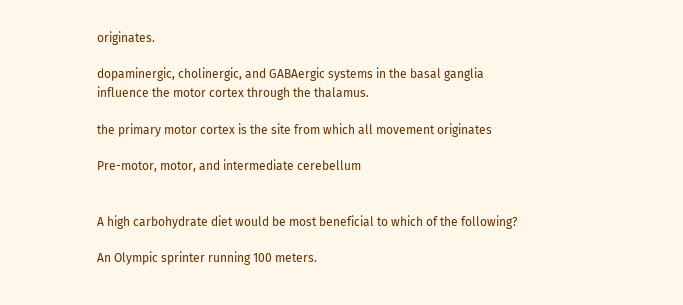originates.

dopaminergic, cholinergic, and GABAergic systems in the basal ganglia influence the motor cortex through the thalamus.

the primary motor cortex is the site from which all movement originates

Pre-motor, motor, and intermediate cerebellum


A high carbohydrate diet would be most beneficial to which of the following?

An Olympic sprinter running 100 meters.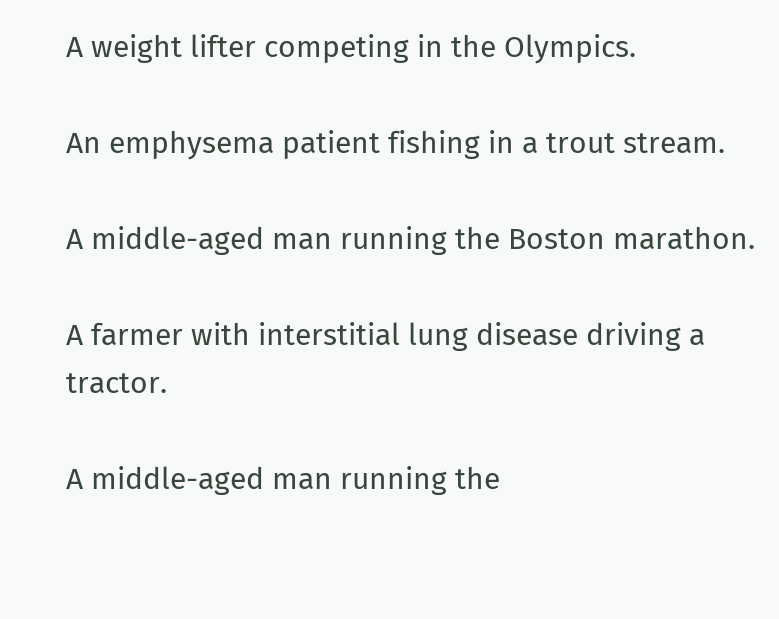A weight lifter competing in the Olympics.

An emphysema patient fishing in a trout stream.

A middle-aged man running the Boston marathon.

A farmer with interstitial lung disease driving a tractor.

A middle-aged man running the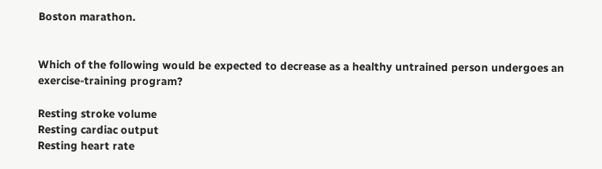Boston marathon.


Which of the following would be expected to decrease as a healthy untrained person undergoes an exercise-training program?

Resting stroke volume
Resting cardiac output
Resting heart rate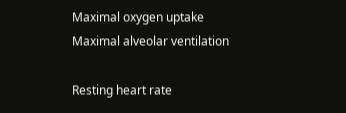Maximal oxygen uptake
Maximal alveolar ventilation

Resting heart rate